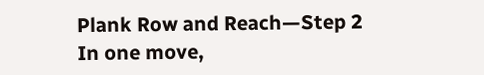Plank Row and Reach—Step 2
In one move,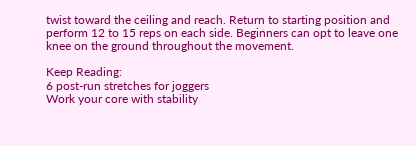twist toward the ceiling and reach. Return to starting position and perform 12 to 15 reps on each side. Beginners can opt to leave one knee on the ground throughout the movement.

Keep Reading:
6 post-run stretches for joggers
Work your core with stability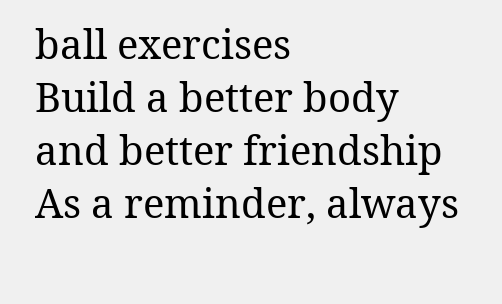ball exercises
Build a better body and better friendship
As a reminder, always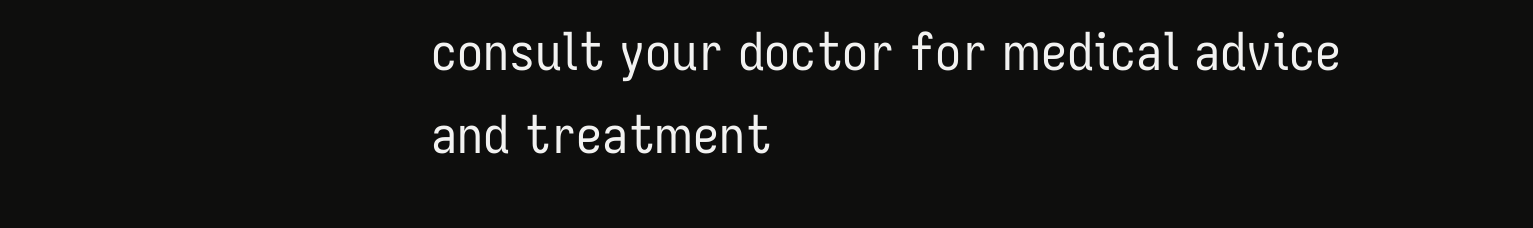consult your doctor for medical advice and treatment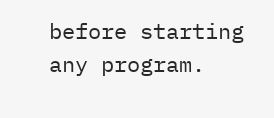before starting any program.